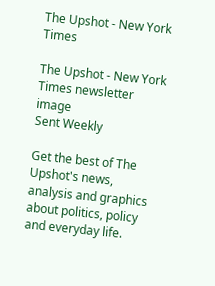The Upshot - New York Times

The Upshot - New York Times newsletter image
Sent Weekly

Get the best of The Upshot's news, analysis and graphics about politics, policy and everyday life.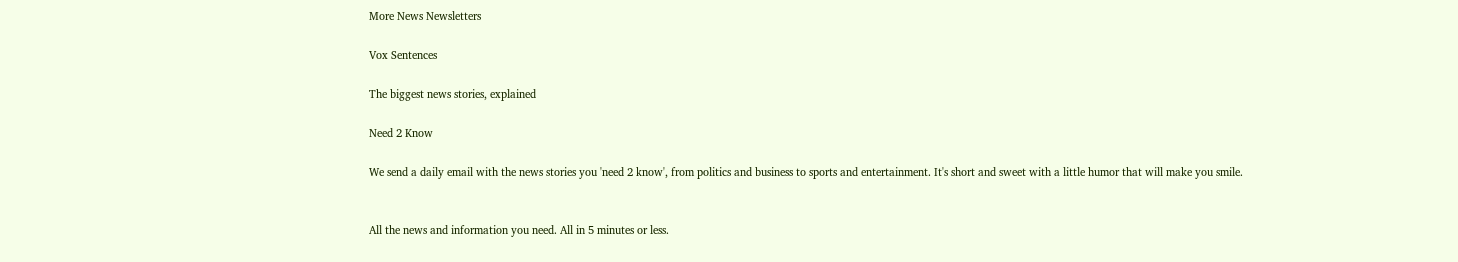More News Newsletters

Vox Sentences

The biggest news stories, explained

Need 2 Know

We send a daily email with the news stories you 'need 2 know', from politics and business to sports and entertainment. It's short and sweet with a little humor that will make you smile.


All the news and information you need. All in 5 minutes or less.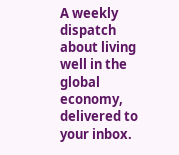A weekly dispatch about living well in the global economy, delivered to your inbox.